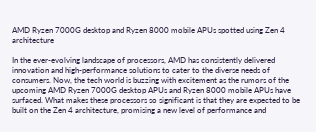AMD Ryzen 7000G desktop and Ryzen 8000 mobile APUs spotted using Zen 4 architecture

In the ever-evolving landscape of processors, AMD has consistently delivered innovation and high-performance solutions to cater to the diverse needs of consumers. Now, the tech world is buzzing with excitement as the rumors of the upcoming AMD Ryzen 7000G desktop APUs and Ryzen 8000 mobile APUs have surfaced. What makes these processors so significant is that they are expected to be built on the Zen 4 architecture, promising a new level of performance and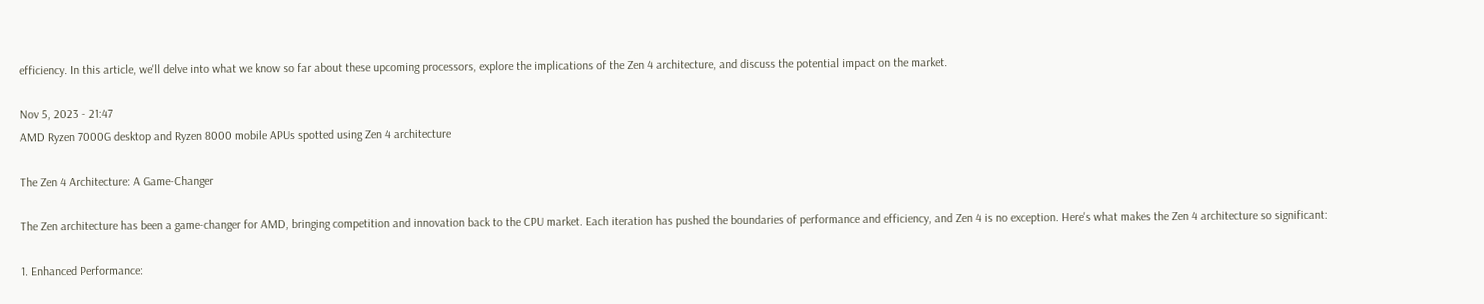efficiency. In this article, we'll delve into what we know so far about these upcoming processors, explore the implications of the Zen 4 architecture, and discuss the potential impact on the market.

Nov 5, 2023 - 21:47
AMD Ryzen 7000G desktop and Ryzen 8000 mobile APUs spotted using Zen 4 architecture

The Zen 4 Architecture: A Game-Changer

The Zen architecture has been a game-changer for AMD, bringing competition and innovation back to the CPU market. Each iteration has pushed the boundaries of performance and efficiency, and Zen 4 is no exception. Here's what makes the Zen 4 architecture so significant:

1. Enhanced Performance: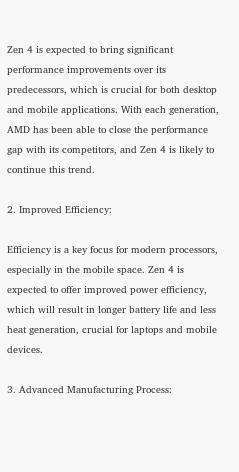Zen 4 is expected to bring significant performance improvements over its predecessors, which is crucial for both desktop and mobile applications. With each generation, AMD has been able to close the performance gap with its competitors, and Zen 4 is likely to continue this trend.

2. Improved Efficiency:

Efficiency is a key focus for modern processors, especially in the mobile space. Zen 4 is expected to offer improved power efficiency, which will result in longer battery life and less heat generation, crucial for laptops and mobile devices.

3. Advanced Manufacturing Process: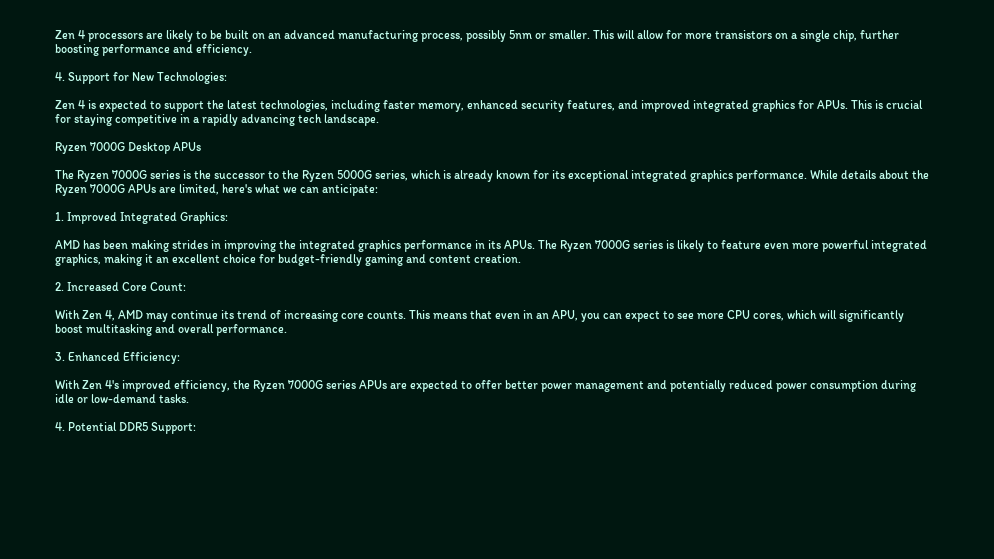Zen 4 processors are likely to be built on an advanced manufacturing process, possibly 5nm or smaller. This will allow for more transistors on a single chip, further boosting performance and efficiency.

4. Support for New Technologies:

Zen 4 is expected to support the latest technologies, including faster memory, enhanced security features, and improved integrated graphics for APUs. This is crucial for staying competitive in a rapidly advancing tech landscape.

Ryzen 7000G Desktop APUs

The Ryzen 7000G series is the successor to the Ryzen 5000G series, which is already known for its exceptional integrated graphics performance. While details about the Ryzen 7000G APUs are limited, here's what we can anticipate:

1. Improved Integrated Graphics:

AMD has been making strides in improving the integrated graphics performance in its APUs. The Ryzen 7000G series is likely to feature even more powerful integrated graphics, making it an excellent choice for budget-friendly gaming and content creation.

2. Increased Core Count:

With Zen 4, AMD may continue its trend of increasing core counts. This means that even in an APU, you can expect to see more CPU cores, which will significantly boost multitasking and overall performance.

3. Enhanced Efficiency:

With Zen 4's improved efficiency, the Ryzen 7000G series APUs are expected to offer better power management and potentially reduced power consumption during idle or low-demand tasks.

4. Potential DDR5 Support: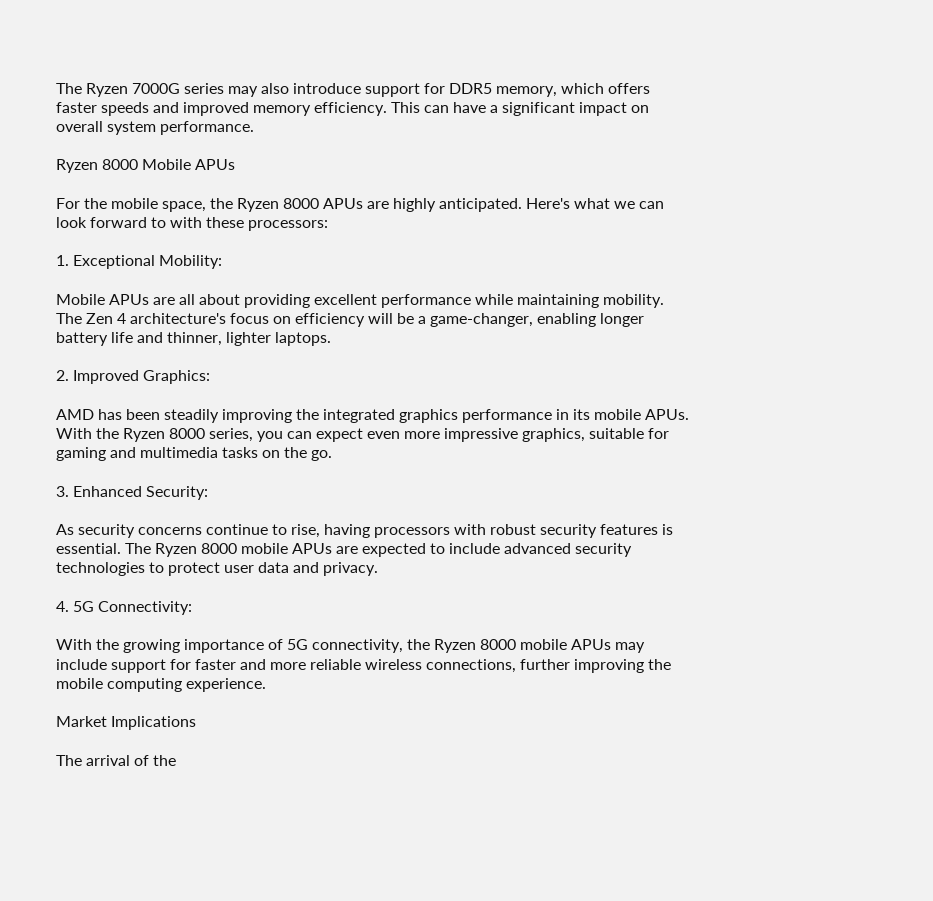The Ryzen 7000G series may also introduce support for DDR5 memory, which offers faster speeds and improved memory efficiency. This can have a significant impact on overall system performance.

Ryzen 8000 Mobile APUs

For the mobile space, the Ryzen 8000 APUs are highly anticipated. Here's what we can look forward to with these processors:

1. Exceptional Mobility:

Mobile APUs are all about providing excellent performance while maintaining mobility. The Zen 4 architecture's focus on efficiency will be a game-changer, enabling longer battery life and thinner, lighter laptops.

2. Improved Graphics:

AMD has been steadily improving the integrated graphics performance in its mobile APUs. With the Ryzen 8000 series, you can expect even more impressive graphics, suitable for gaming and multimedia tasks on the go.

3. Enhanced Security:

As security concerns continue to rise, having processors with robust security features is essential. The Ryzen 8000 mobile APUs are expected to include advanced security technologies to protect user data and privacy.

4. 5G Connectivity:

With the growing importance of 5G connectivity, the Ryzen 8000 mobile APUs may include support for faster and more reliable wireless connections, further improving the mobile computing experience.

Market Implications

The arrival of the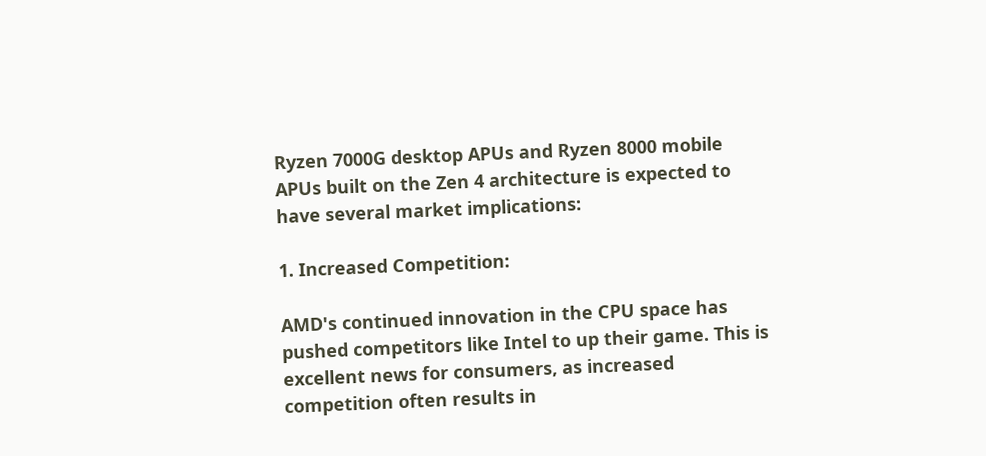Ryzen 7000G desktop APUs and Ryzen 8000 mobile APUs built on the Zen 4 architecture is expected to have several market implications:

1. Increased Competition:

AMD's continued innovation in the CPU space has pushed competitors like Intel to up their game. This is excellent news for consumers, as increased competition often results in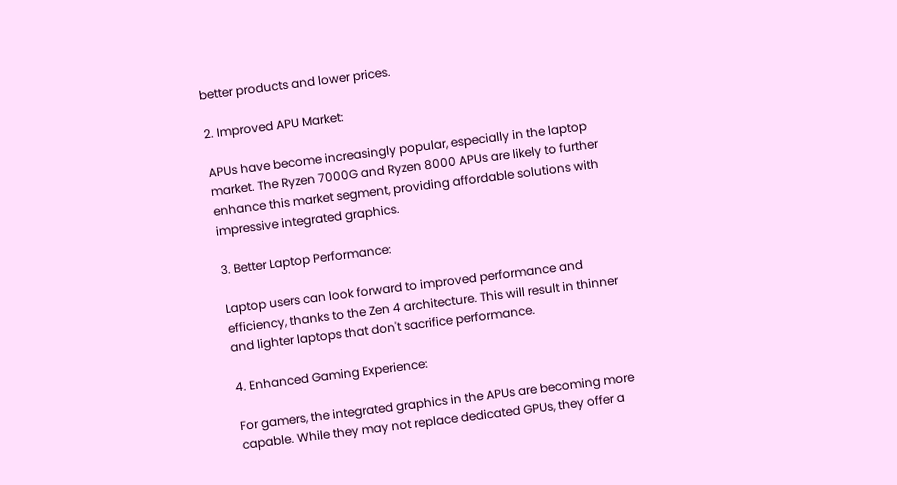better products and lower prices.

2. Improved APU Market:

APUs have become increasingly popular, especially in the laptop market. The Ryzen 7000G and Ryzen 8000 APUs are likely to further enhance this market segment, providing affordable solutions with impressive integrated graphics.

3. Better Laptop Performance:

Laptop users can look forward to improved performance and efficiency, thanks to the Zen 4 architecture. This will result in thinner and lighter laptops that don't sacrifice performance.

4. Enhanced Gaming Experience:

For gamers, the integrated graphics in the APUs are becoming more capable. While they may not replace dedicated GPUs, they offer a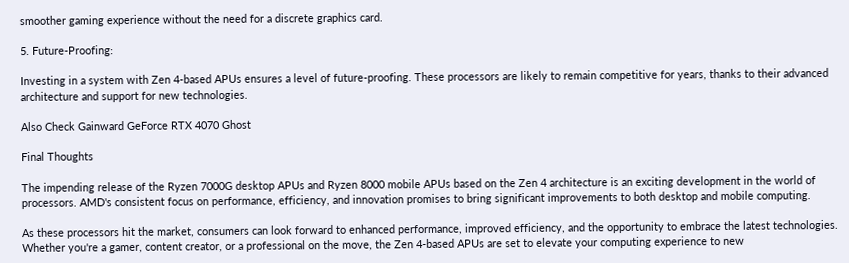smoother gaming experience without the need for a discrete graphics card.

5. Future-Proofing:

Investing in a system with Zen 4-based APUs ensures a level of future-proofing. These processors are likely to remain competitive for years, thanks to their advanced architecture and support for new technologies.

Also Check Gainward GeForce RTX 4070 Ghost

Final Thoughts

The impending release of the Ryzen 7000G desktop APUs and Ryzen 8000 mobile APUs based on the Zen 4 architecture is an exciting development in the world of processors. AMD's consistent focus on performance, efficiency, and innovation promises to bring significant improvements to both desktop and mobile computing.

As these processors hit the market, consumers can look forward to enhanced performance, improved efficiency, and the opportunity to embrace the latest technologies. Whether you're a gamer, content creator, or a professional on the move, the Zen 4-based APUs are set to elevate your computing experience to new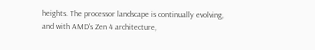heights. The processor landscape is continually evolving, and with AMD's Zen 4 architecture,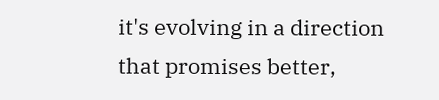it's evolving in a direction that promises better,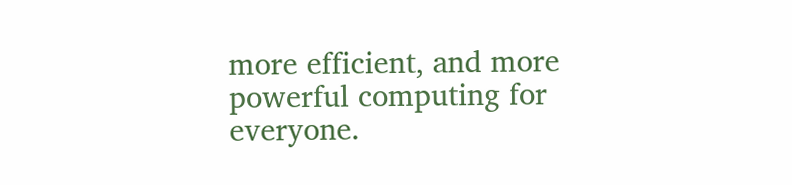more efficient, and more powerful computing for everyone.